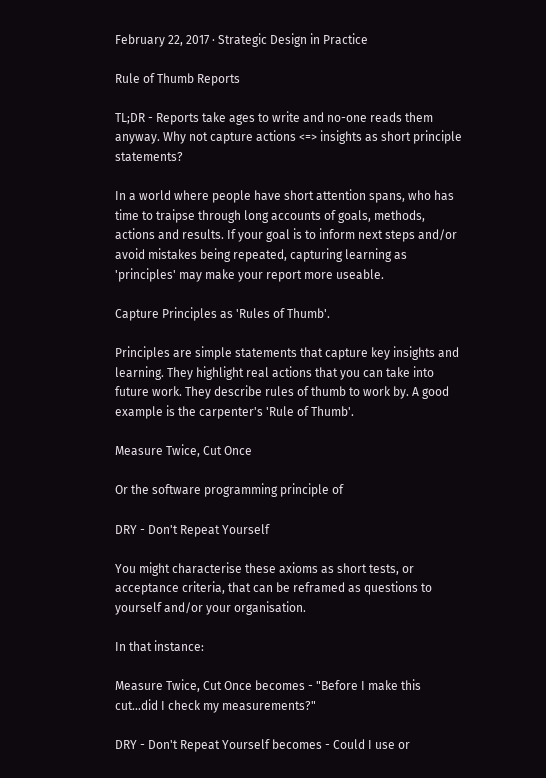February 22, 2017 · Strategic Design in Practice

Rule of Thumb Reports

TL;DR - Reports take ages to write and no-one reads them anyway. Why not capture actions <=> insights as short principle statements?

In a world where people have short attention spans, who has time to traipse through long accounts of goals, methods, actions and results. If your goal is to inform next steps and/or avoid mistakes being repeated, capturing learning as 'principles' may make your report more useable.

Capture Principles as 'Rules of Thumb'.

Principles are simple statements that capture key insights and learning. They highlight real actions that you can take into future work. They describe rules of thumb to work by. A good example is the carpenter's 'Rule of Thumb'.

Measure Twice, Cut Once

Or the software programming principle of

DRY - Don't Repeat Yourself

You might characterise these axioms as short tests, or acceptance criteria, that can be reframed as questions to yourself and/or your organisation.

In that instance:

Measure Twice, Cut Once becomes - "Before I make this cut...did I check my measurements?"

DRY - Don't Repeat Yourself becomes - Could I use or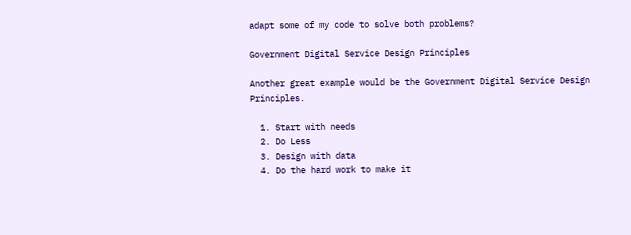adapt some of my code to solve both problems?

Government Digital Service Design Principles

Another great example would be the Government Digital Service Design Principles.

  1. Start with needs
  2. Do Less
  3. Design with data
  4. Do the hard work to make it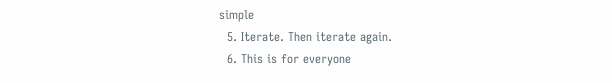simple
  5. Iterate. Then iterate again.
  6. This is for everyone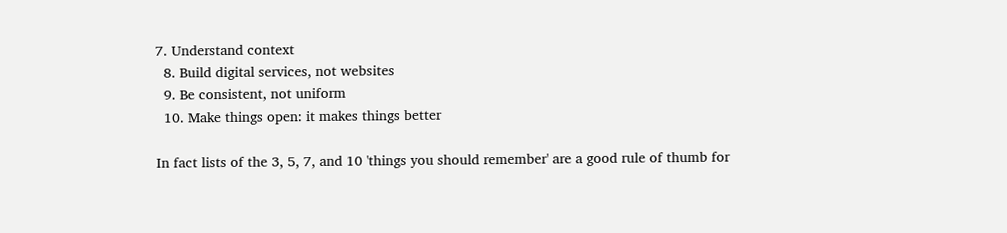7. Understand context
  8. Build digital services, not websites
  9. Be consistent, not uniform
  10. Make things open: it makes things better

In fact lists of the 3, 5, 7, and 10 'things you should remember' are a good rule of thumb for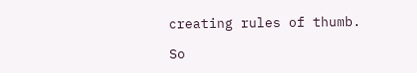creating rules of thumb.

So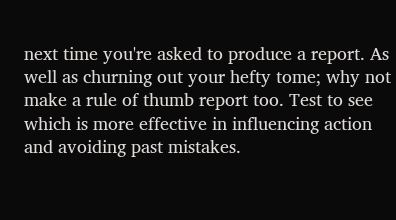next time you're asked to produce a report. As well as churning out your hefty tome; why not make a rule of thumb report too. Test to see which is more effective in influencing action and avoiding past mistakes.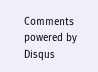Comments powered by Disqus